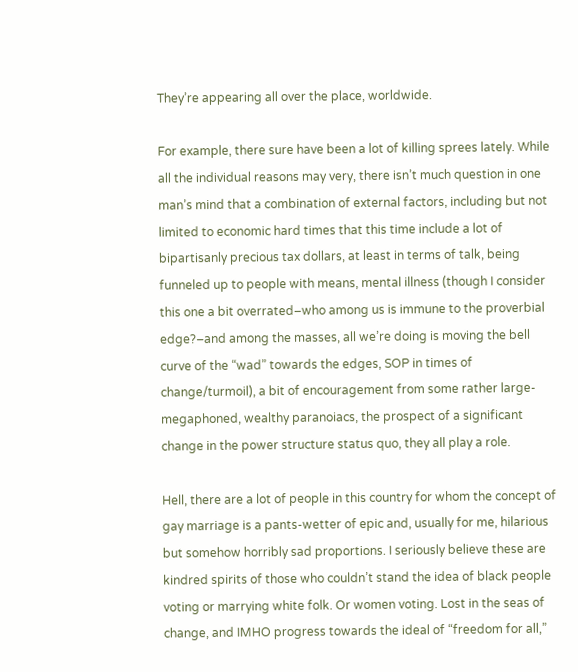They’re appearing all over the place, worldwide.

For example, there sure have been a lot of killing sprees lately. While all the individual reasons may very, there isn’t much question in one man’s mind that a combination of external factors, including but not limited to economic hard times that this time include a lot of bipartisanly precious tax dollars, at least in terms of talk, being funneled up to people with means, mental illness (though I consider this one a bit overrated–who among us is immune to the proverbial edge?–and among the masses, all we’re doing is moving the bell curve of the “wad” towards the edges, SOP in times of change/turmoil), a bit of encouragement from some rather large-megaphoned, wealthy paranoiacs, the prospect of a significant change in the power structure status quo, they all play a role.

Hell, there are a lot of people in this country for whom the concept of gay marriage is a pants-wetter of epic and, usually for me, hilarious but somehow horribly sad proportions. I seriously believe these are kindred spirits of those who couldn’t stand the idea of black people voting or marrying white folk. Or women voting. Lost in the seas of change, and IMHO progress towards the ideal of “freedom for all,”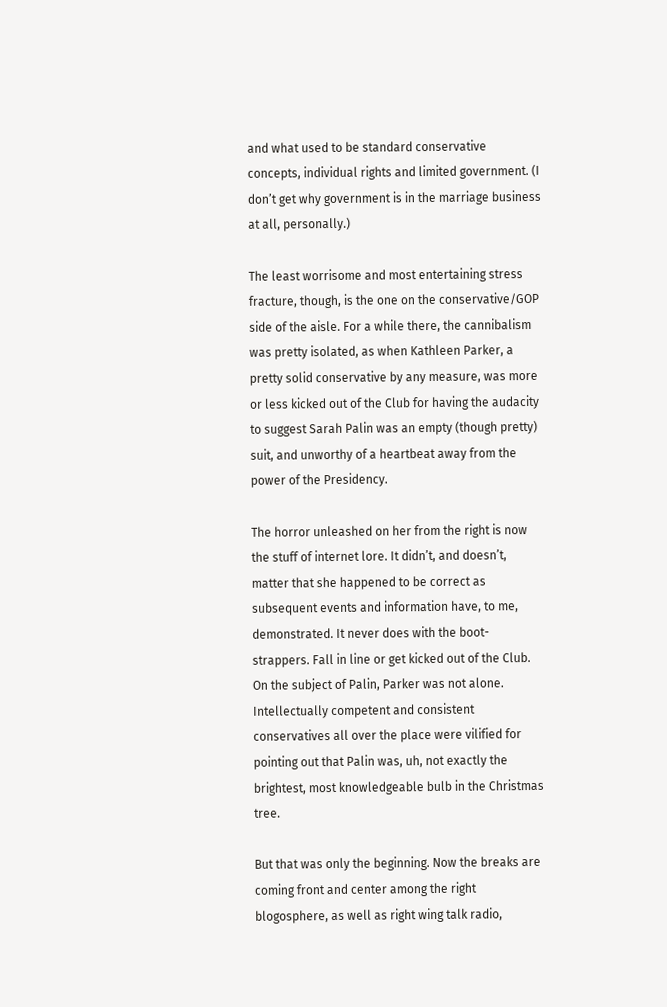and what used to be standard conservative concepts, individual rights and limited government. (I don’t get why government is in the marriage business at all, personally.)

The least worrisome and most entertaining stress fracture, though, is the one on the conservative/GOP side of the aisle. For a while there, the cannibalism was pretty isolated, as when Kathleen Parker, a pretty solid conservative by any measure, was more or less kicked out of the Club for having the audacity to suggest Sarah Palin was an empty (though pretty) suit, and unworthy of a heartbeat away from the power of the Presidency.

The horror unleashed on her from the right is now the stuff of internet lore. It didn’t, and doesn’t, matter that she happened to be correct as subsequent events and information have, to me, demonstrated. It never does with the boot-strappers. Fall in line or get kicked out of the Club. On the subject of Palin, Parker was not alone. Intellectually competent and consistent conservatives all over the place were vilified for pointing out that Palin was, uh, not exactly the brightest, most knowledgeable bulb in the Christmas tree.

But that was only the beginning. Now the breaks are coming front and center among the right blogosphere, as well as right wing talk radio,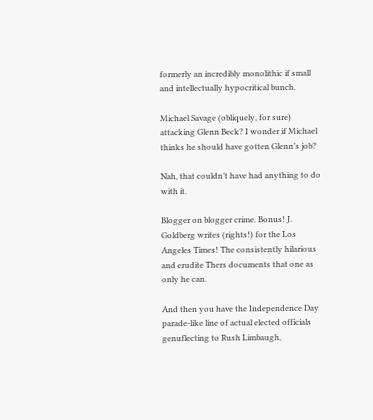formerly an incredibly monolithic if small and intellectually hypocritical bunch.

Michael Savage (obliquely, for sure) attacking Glenn Beck? I wonder if Michael thinks he should have gotten Glenn’s job?

Nah, that couldn’t have had anything to do with it.

Blogger on blogger crime. Bonus! J. Goldberg writes (rights!) for the Los Angeles Times! The consistently hilarious and erudite Thers documents that one as only he can.

And then you have the Independence Day parade-like line of actual elected officials genuflecting to Rush Limbaugh,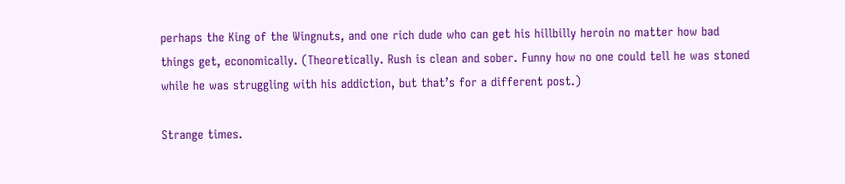perhaps the King of the Wingnuts, and one rich dude who can get his hillbilly heroin no matter how bad things get, economically. (Theoretically. Rush is clean and sober. Funny how no one could tell he was stoned while he was struggling with his addiction, but that’s for a different post.)

Strange times.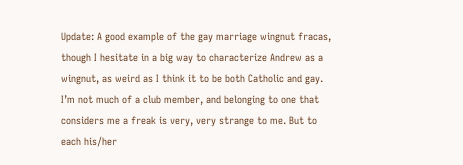Update: A good example of the gay marriage wingnut fracas, though I hesitate in a big way to characterize Andrew as a wingnut, as weird as I think it to be both Catholic and gay. I’m not much of a club member, and belonging to one that considers me a freak is very, very strange to me. But to each his/her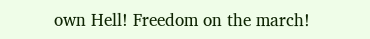own Hell! Freedom on the march!